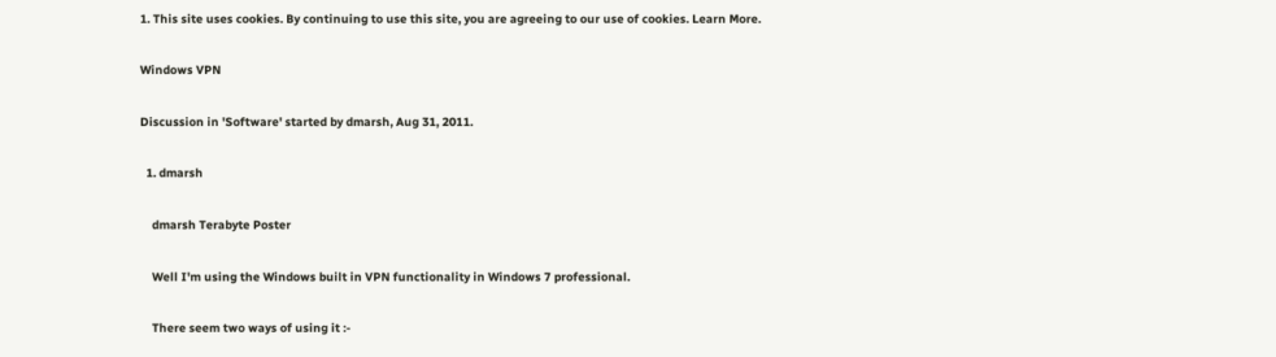1. This site uses cookies. By continuing to use this site, you are agreeing to our use of cookies. Learn More.

Windows VPN

Discussion in 'Software' started by dmarsh, Aug 31, 2011.

  1. dmarsh

    dmarsh Terabyte Poster

    Well I'm using the Windows built in VPN functionality in Windows 7 professional.

    There seem two ways of using it :-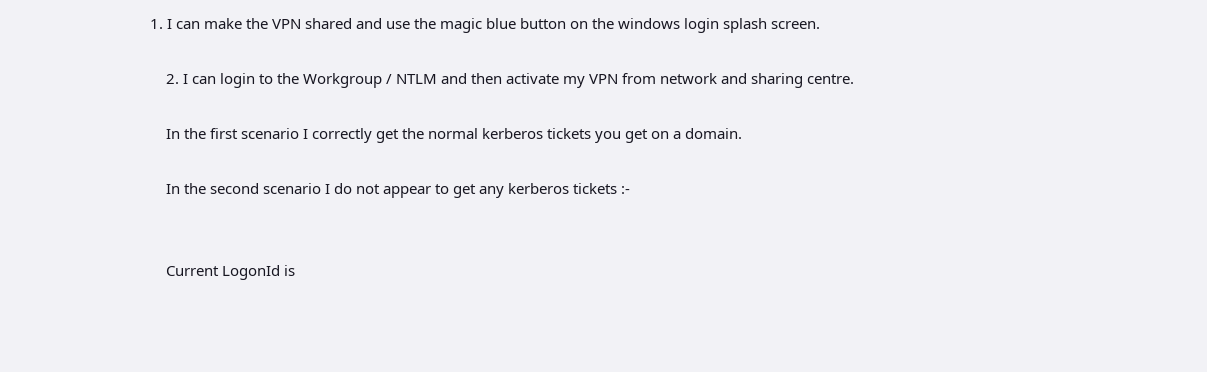1. I can make the VPN shared and use the magic blue button on the windows login splash screen.

    2. I can login to the Workgroup / NTLM and then activate my VPN from network and sharing centre.

    In the first scenario I correctly get the normal kerberos tickets you get on a domain.

    In the second scenario I do not appear to get any kerberos tickets :-


    Current LogonId is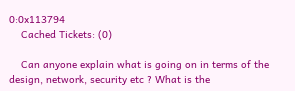0:0x113794
    Cached Tickets: (0)

    Can anyone explain what is going on in terms of the design, network, security etc ? What is the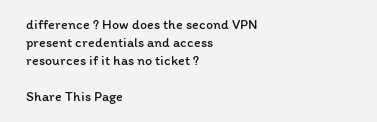difference ? How does the second VPN present credentials and access resources if it has no ticket ?

Share This Page